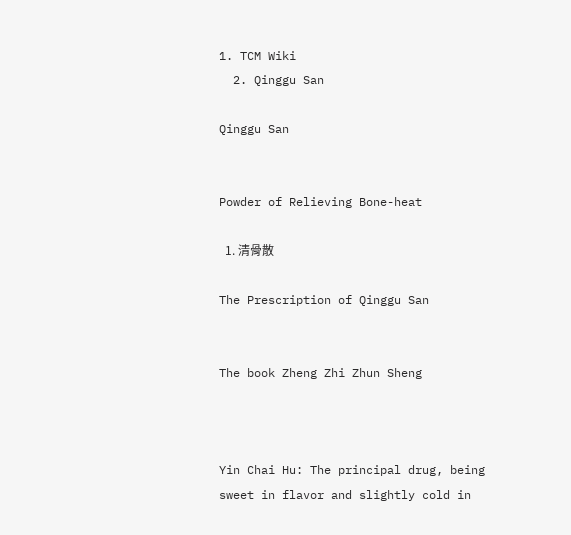1. TCM Wiki
  2. Qinggu San

Qinggu San


Powder of Relieving Bone-heat

  1. 清骨散

The Prescription of Qinggu San


The book Zheng Zhi Zhun Sheng



Yin Chai Hu: The principal drug, being sweet in flavor and slightly cold in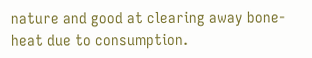nature and good at clearing away bone-heat due to consumption.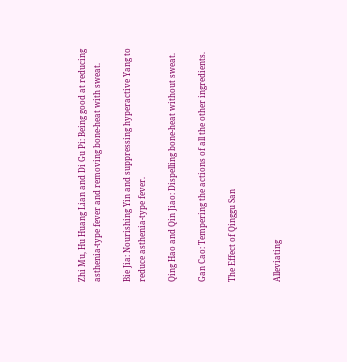Zhi Mu, Hu Huang Lian and Di Gu Pi: Being good at reducing asthenia-type fever and removing bone-heat with sweat.

Bie Jia: Nourishing Yin and suppressing hyperactive Yang to reduce asthenia-type fever.

Qing Hao and Qin Jiao: Dispelling bone-heat without sweat.

Gan Cao: Tempering the actions of all the other ingredients.

The Effect of Qinggu San


Alleviating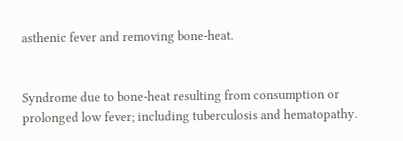asthenic fever and removing bone-heat.


Syndrome due to bone-heat resulting from consumption or prolonged low fever; including tuberculosis and hematopathy.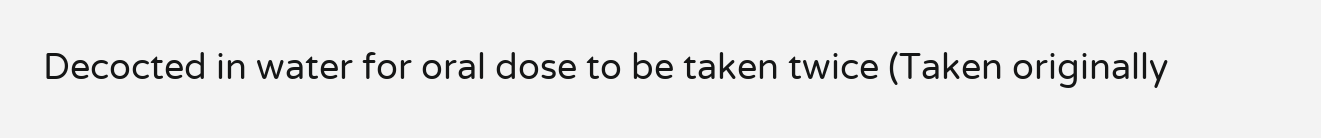Decocted in water for oral dose to be taken twice (Taken originally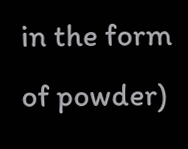in the form of powder)